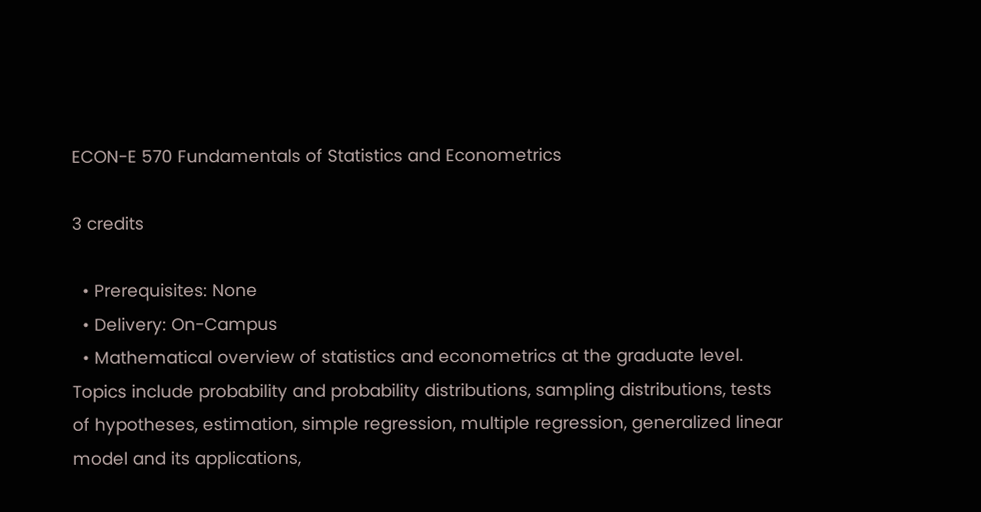ECON-E 570 Fundamentals of Statistics and Econometrics

3 credits

  • Prerequisites: None
  • Delivery: On-Campus
  • Mathematical overview of statistics and econometrics at the graduate level. Topics include probability and probability distributions, sampling distributions, tests of hypotheses, estimation, simple regression, multiple regression, generalized linear model and its applications,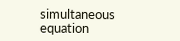simultaneous equation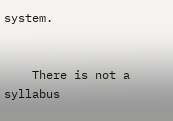system.


    There is not a syllabus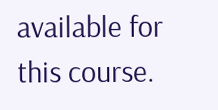available for this course.